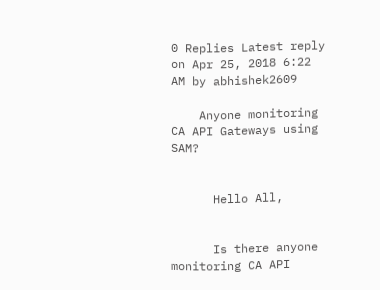0 Replies Latest reply on Apr 25, 2018 6:22 AM by abhishek2609

    Anyone monitoring CA API Gateways using SAM?


      Hello All,


      Is there anyone monitoring CA API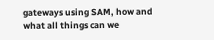gateways using SAM, how and what all things can we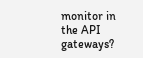monitor in the API gateways?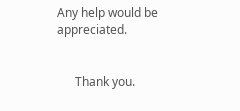Any help would be appreciated.


      Thank you.